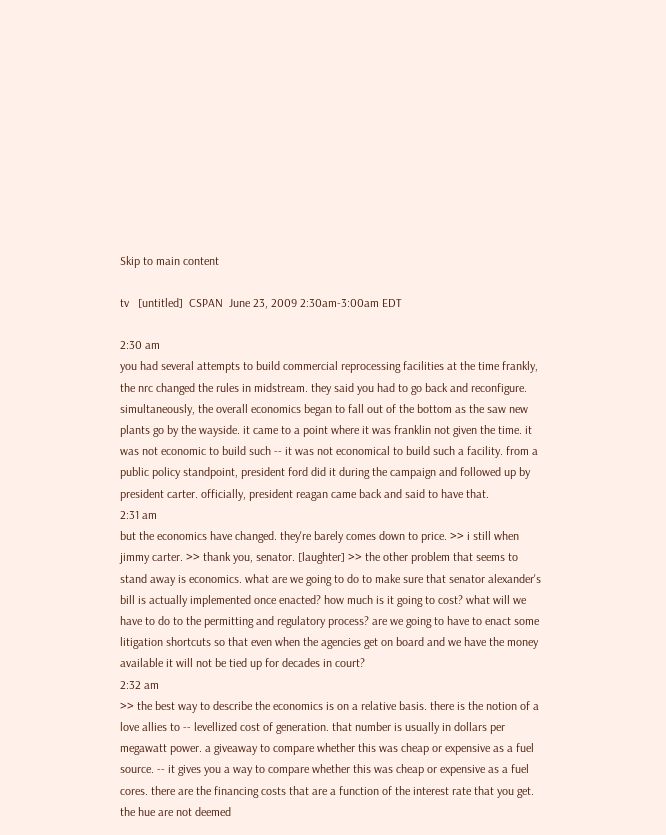Skip to main content

tv   [untitled]  CSPAN  June 23, 2009 2:30am-3:00am EDT

2:30 am
you had several attempts to build commercial reprocessing facilities at the time frankly, the nrc changed the rules in midstream. they said you had to go back and reconfigure. simultaneously, the overall economics began to fall out of the bottom as the saw new plants go by the wayside. it came to a point where it was franklin not given the time. it was not economic to build such -- it was not economical to build such a facility. from a public policy standpoint, president ford did it during the campaign and followed up by president carter. officially, president reagan came back and said to have that.
2:31 am
but the economics have changed. they're barely comes down to price. >> i still when jimmy carter. >> thank you, senator. [laughter] >> the other problem that seems to stand away is economics. what are we going to do to make sure that senator alexander's bill is actually implemented once enacted? how much is it going to cost? what will we have to do to the permitting and regulatory process? are we going to have to enact some litigation shortcuts so that even when the agencies get on board and we have the money available it will not be tied up for decades in court?
2:32 am
>> the best way to describe the economics is on a relative basis. there is the notion of a love allies to -- levellized cost of generation. that number is usually in dollars per megawatt power. a giveaway to compare whether this was cheap or expensive as a fuel source. -- it gives you a way to compare whether this was cheap or expensive as a fuel cores. there are the financing costs that are a function of the interest rate that you get. the hue are not deemed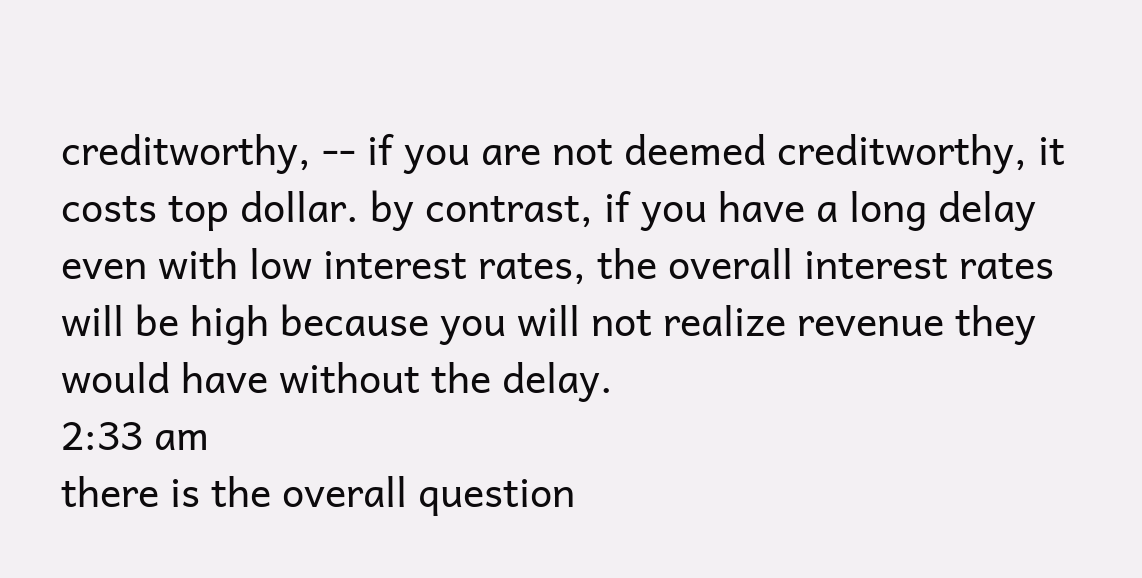creditworthy, -- if you are not deemed creditworthy, it costs top dollar. by contrast, if you have a long delay even with low interest rates, the overall interest rates will be high because you will not realize revenue they would have without the delay.
2:33 am
there is the overall question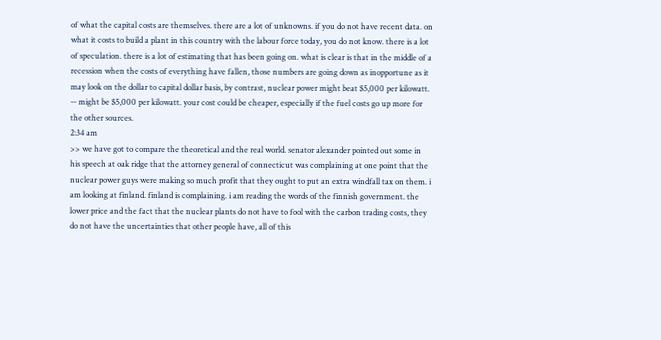of what the capital costs are themselves. there are a lot of unknowns. if you do not have recent data. on what it costs to build a plant in this country with the labour force today, you do not know. there is a lot of speculation. there is a lot of estimating that has been going on. what is clear is that in the middle of a recession when the costs of everything have fallen, those numbers are going down as inopportune as it may look on the dollar to capital dollar basis, by contrast, nuclear power might beat $5,000 per kilowatt. -- might be $5,000 per kilowatt. your cost could be cheaper, especially if the fuel costs go up more for the other sources.
2:34 am
>> we have got to compare the theoretical and the real world. senator alexander pointed out some in his speech at oak ridge that the attorney general of connecticut was complaining at one point that the nuclear power guys were making so much profit that they ought to put an extra windfall tax on them. i am looking at finland. finland is complaining. i am reading the words of the finnish government. the lower price and the fact that the nuclear plants do not have to fool with the carbon trading costs, they do not have the uncertainties that other people have, all of this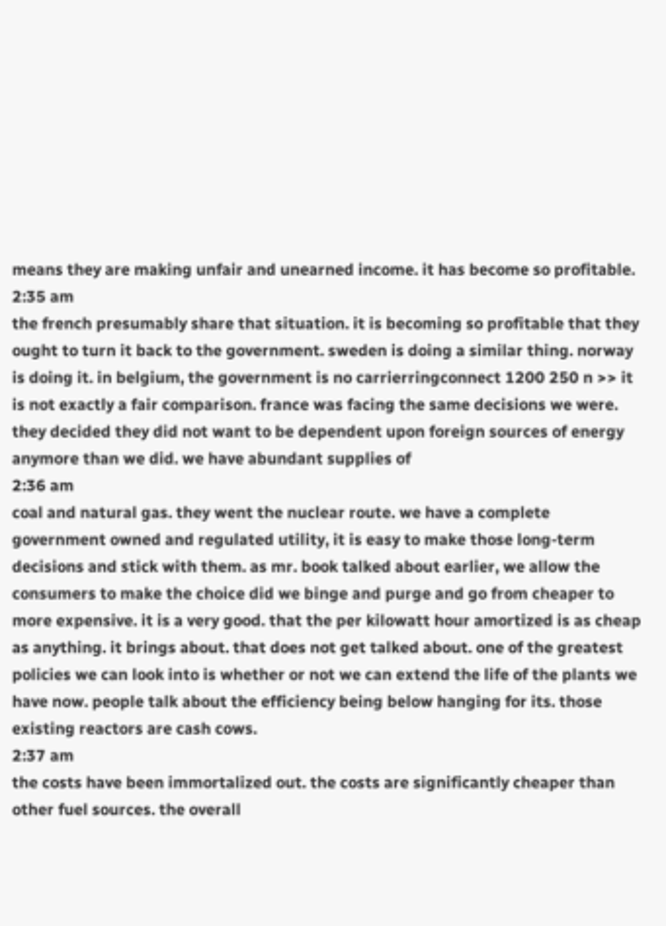means they are making unfair and unearned income. it has become so profitable.
2:35 am
the french presumably share that situation. it is becoming so profitable that they ought to turn it back to the government. sweden is doing a similar thing. norway is doing it. in belgium, the government is no carrierringconnect 1200 250 n >> it is not exactly a fair comparison. france was facing the same decisions we were. they decided they did not want to be dependent upon foreign sources of energy anymore than we did. we have abundant supplies of
2:36 am
coal and natural gas. they went the nuclear route. we have a complete government owned and regulated utility, it is easy to make those long-term decisions and stick with them. as mr. book talked about earlier, we allow the consumers to make the choice did we binge and purge and go from cheaper to more expensive. it is a very good. that the per kilowatt hour amortized is as cheap as anything. it brings about. that does not get talked about. one of the greatest policies we can look into is whether or not we can extend the life of the plants we have now. people talk about the efficiency being below hanging for its. those existing reactors are cash cows.
2:37 am
the costs have been immortalized out. the costs are significantly cheaper than other fuel sources. the overall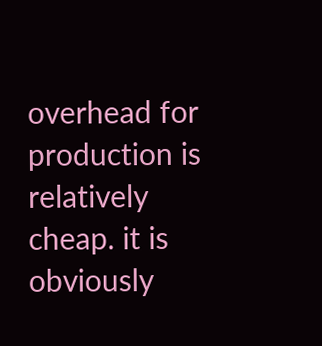overhead for production is relatively cheap. it is obviously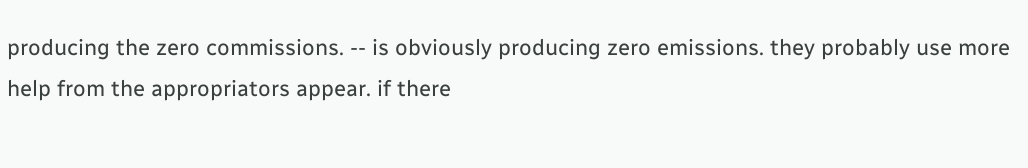producing the zero commissions. -- is obviously producing zero emissions. they probably use more help from the appropriators appear. if there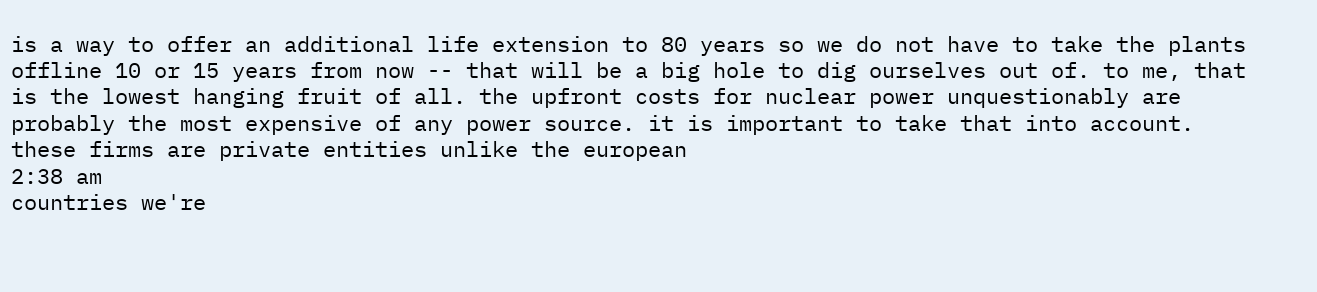is a way to offer an additional life extension to 80 years so we do not have to take the plants offline 10 or 15 years from now -- that will be a big hole to dig ourselves out of. to me, that is the lowest hanging fruit of all. the upfront costs for nuclear power unquestionably are probably the most expensive of any power source. it is important to take that into account. these firms are private entities unlike the european
2:38 am
countries we're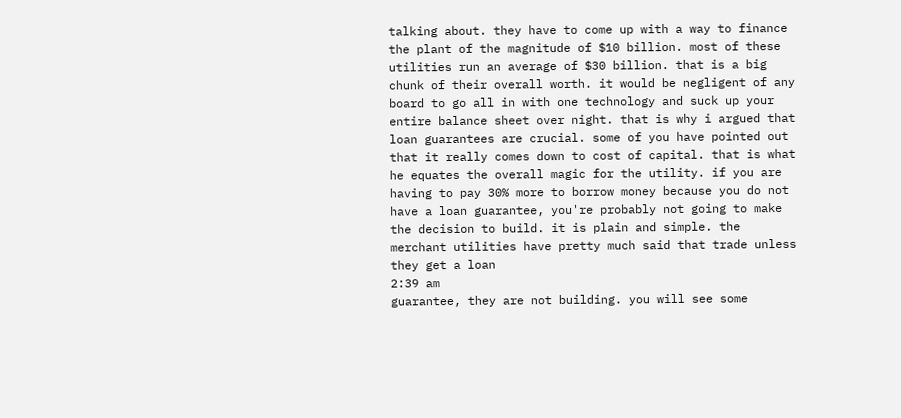talking about. they have to come up with a way to finance the plant of the magnitude of $10 billion. most of these utilities run an average of $30 billion. that is a big chunk of their overall worth. it would be negligent of any board to go all in with one technology and suck up your entire balance sheet over night. that is why i argued that loan guarantees are crucial. some of you have pointed out that it really comes down to cost of capital. that is what he equates the overall magic for the utility. if you are having to pay 30% more to borrow money because you do not have a loan guarantee, you're probably not going to make the decision to build. it is plain and simple. the merchant utilities have pretty much said that trade unless they get a loan
2:39 am
guarantee, they are not building. you will see some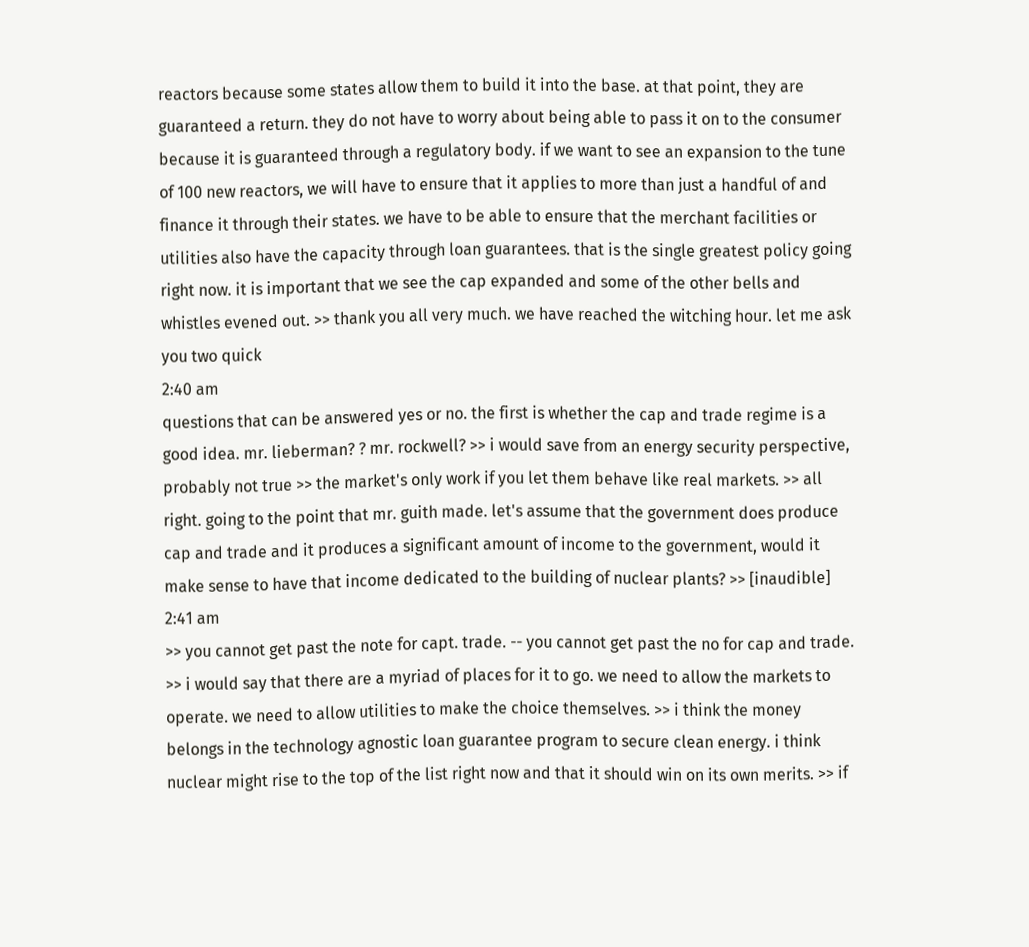reactors because some states allow them to build it into the base. at that point, they are guaranteed a return. they do not have to worry about being able to pass it on to the consumer because it is guaranteed through a regulatory body. if we want to see an expansion to the tune of 100 new reactors, we will have to ensure that it applies to more than just a handful of and finance it through their states. we have to be able to ensure that the merchant facilities or utilities also have the capacity through loan guarantees. that is the single greatest policy going right now. it is important that we see the cap expanded and some of the other bells and whistles evened out. >> thank you all very much. we have reached the witching hour. let me ask you two quick
2:40 am
questions that can be answered yes or no. the first is whether the cap and trade regime is a good idea. mr. lieberman? ? mr. rockwell? >> i would save from an energy security perspective, probably not true >> the market's only work if you let them behave like real markets. >> all right. going to the point that mr. guith made. let's assume that the government does produce cap and trade and it produces a significant amount of income to the government, would it make sense to have that income dedicated to the building of nuclear plants? >> [inaudible]
2:41 am
>> you cannot get past the note for capt. trade. -- you cannot get past the no for cap and trade. >> i would say that there are a myriad of places for it to go. we need to allow the markets to operate. we need to allow utilities to make the choice themselves. >> i think the money belongs in the technology agnostic loan guarantee program to secure clean energy. i think nuclear might rise to the top of the list right now and that it should win on its own merits. >> if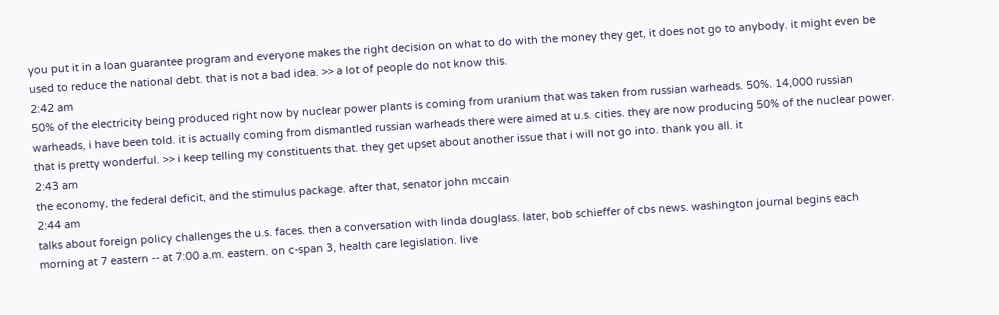you put it in a loan guarantee program and everyone makes the right decision on what to do with the money they get, it does not go to anybody. it might even be used to reduce the national debt. that is not a bad idea. >> a lot of people do not know this.
2:42 am
50% of the electricity being produced right now by nuclear power plants is coming from uranium that was taken from russian warheads. 50%. 14,000 russian warheads, i have been told. it is actually coming from dismantled russian warheads there were aimed at u.s. cities. they are now producing 50% of the nuclear power. that is pretty wonderful. >> i keep telling my constituents that. they get upset about another issue that i will not go into. thank you all. it
2:43 am
the economy, the federal deficit, and the stimulus package. after that, senator john mccain
2:44 am
talks about foreign policy challenges the u.s. faces. then a conversation with linda douglass. later, bob schieffer of cbs news. washington journal begins each morning at 7 eastern -- at 7:00 a.m. eastern. on c-span 3, health care legislation. live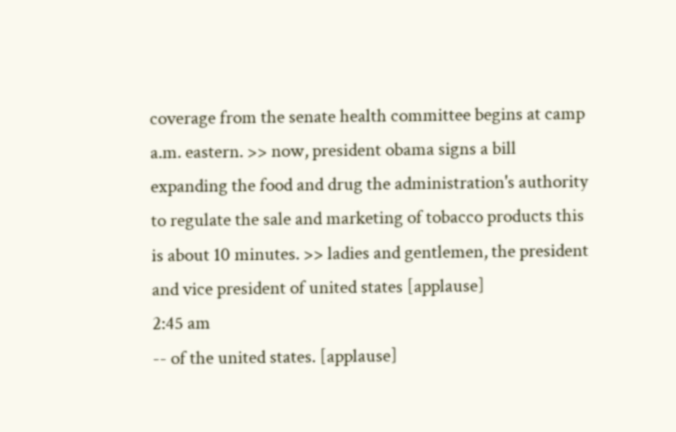coverage from the senate health committee begins at camp a.m. eastern. >> now, president obama signs a bill expanding the food and drug the administration's authority to regulate the sale and marketing of tobacco products this is about 10 minutes. >> ladies and gentlemen, the president and vice president of united states [applause]
2:45 am
-- of the united states. [applause]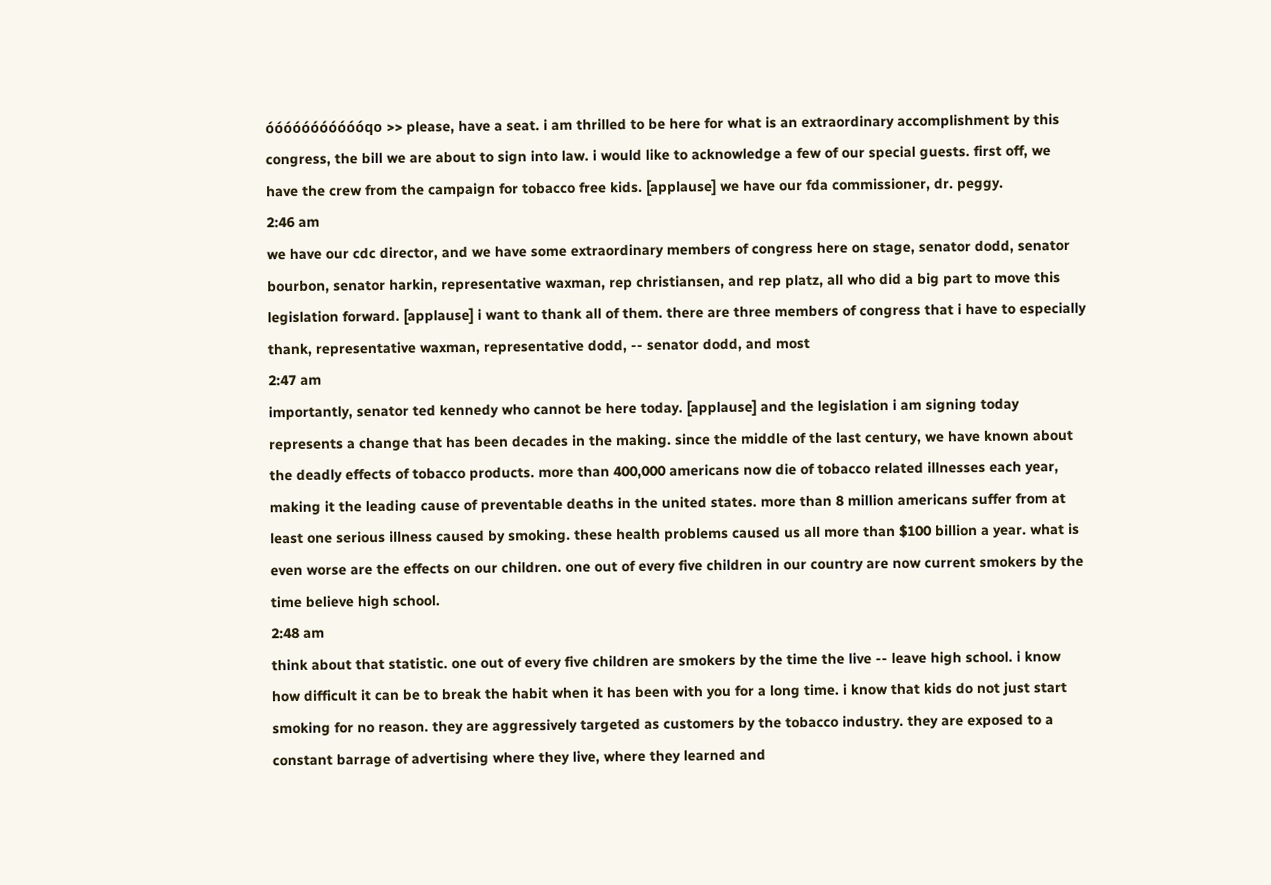óóóóóóóóóóóqo >> please, have a seat. i am thrilled to be here for what is an extraordinary accomplishment by this congress, the bill we are about to sign into law. i would like to acknowledge a few of our special guests. first off, we have the crew from the campaign for tobacco free kids. [applause] we have our fda commissioner, dr. peggy.
2:46 am
we have our cdc director, and we have some extraordinary members of congress here on stage, senator dodd, senator bourbon, senator harkin, representative waxman, rep christiansen, and rep platz, all who did a big part to move this legislation forward. [applause] i want to thank all of them. there are three members of congress that i have to especially thank, representative waxman, representative dodd, -- senator dodd, and most
2:47 am
importantly, senator ted kennedy who cannot be here today. [applause] and the legislation i am signing today represents a change that has been decades in the making. since the middle of the last century, we have known about the deadly effects of tobacco products. more than 400,000 americans now die of tobacco related illnesses each year, making it the leading cause of preventable deaths in the united states. more than 8 million americans suffer from at least one serious illness caused by smoking. these health problems caused us all more than $100 billion a year. what is even worse are the effects on our children. one out of every five children in our country are now current smokers by the time believe high school.
2:48 am
think about that statistic. one out of every five children are smokers by the time the live -- leave high school. i know how difficult it can be to break the habit when it has been with you for a long time. i know that kids do not just start smoking for no reason. they are aggressively targeted as customers by the tobacco industry. they are exposed to a constant barrage of advertising where they live, where they learned and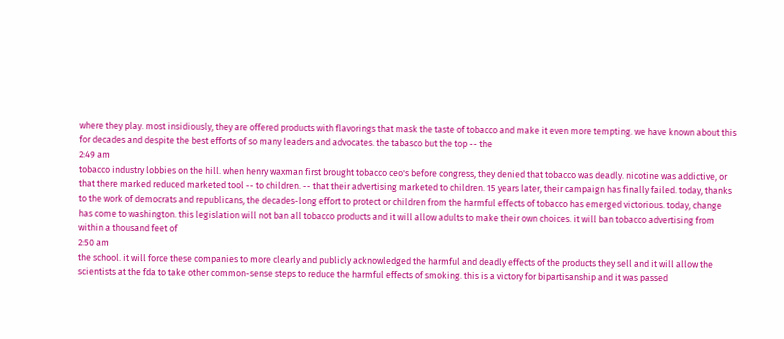where they play. most insidiously, they are offered products with flavorings that mask the taste of tobacco and make it even more tempting. we have known about this for decades and despite the best efforts of so many leaders and advocates. the tabasco but the top -- the
2:49 am
tobacco industry lobbies on the hill. when henry waxman first brought tobacco ceo's before congress, they denied that tobacco was deadly. nicotine was addictive, or that there marked reduced marketed tool -- to children. -- that their advertising marketed to children. 15 years later, their campaign has finally failed. today, thanks to the work of democrats and republicans, the decades-long effort to protect or children from the harmful effects of tobacco has emerged victorious. today, change has come to washington. this legislation will not ban all tobacco products and it will allow adults to make their own choices. it will ban tobacco advertising from within a thousand feet of
2:50 am
the school. it will force these companies to more clearly and publicly acknowledged the harmful and deadly effects of the products they sell and it will allow the scientists at the fda to take other common-sense steps to reduce the harmful effects of smoking. this is a victory for bipartisanship and it was passed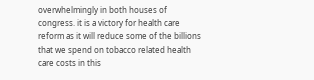overwhelmingly in both houses of congress. it is a victory for health care reform as it will reduce some of the billions that we spend on tobacco related health care costs in this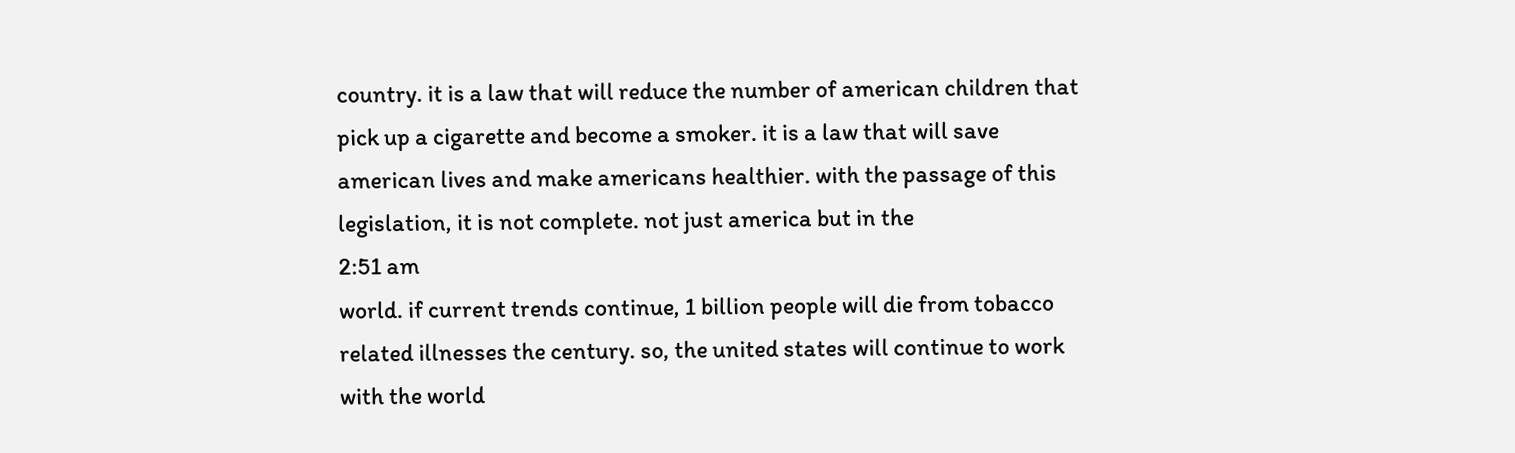country. it is a law that will reduce the number of american children that pick up a cigarette and become a smoker. it is a law that will save american lives and make americans healthier. with the passage of this legislation, it is not complete. not just america but in the
2:51 am
world. if current trends continue, 1 billion people will die from tobacco related illnesses the century. so, the united states will continue to work with the world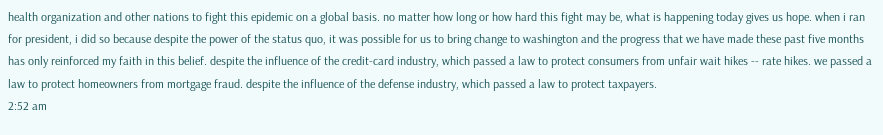health organization and other nations to fight this epidemic on a global basis. no matter how long or how hard this fight may be, what is happening today gives us hope. when i ran for president, i did so because despite the power of the status quo, it was possible for us to bring change to washington and the progress that we have made these past five months has only reinforced my faith in this belief. despite the influence of the credit-card industry, which passed a law to protect consumers from unfair wait hikes -- rate hikes. we passed a law to protect homeowners from mortgage fraud. despite the influence of the defense industry, which passed a law to protect taxpayers.
2:52 am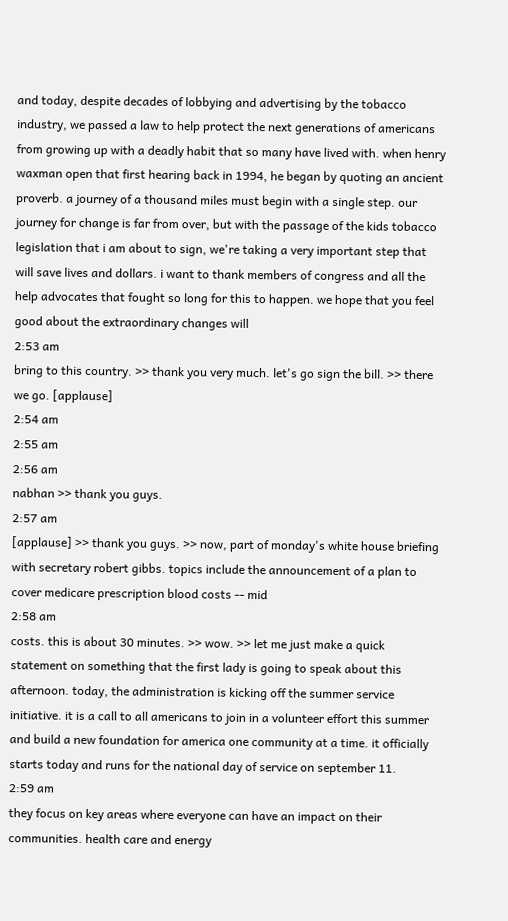and today, despite decades of lobbying and advertising by the tobacco industry, we passed a law to help protect the next generations of americans from growing up with a deadly habit that so many have lived with. when henry waxman open that first hearing back in 1994, he began by quoting an ancient proverb. a journey of a thousand miles must begin with a single step. our journey for change is far from over, but with the passage of the kids tobacco legislation that i am about to sign, we're taking a very important step that will save lives and dollars. i want to thank members of congress and all the help advocates that fought so long for this to happen. we hope that you feel good about the extraordinary changes will
2:53 am
bring to this country. >> thank you very much. let's go sign the bill. >> there we go. [applause]
2:54 am
2:55 am
2:56 am
nabhan >> thank you guys.
2:57 am
[applause] >> thank you guys. >> now, part of monday's white house briefing with secretary robert gibbs. topics include the announcement of a plan to cover medicare prescription blood costs -- mid
2:58 am
costs. this is about 30 minutes. >> wow. >> let me just make a quick statement on something that the first lady is going to speak about this afternoon. today, the administration is kicking off the summer service initiative. it is a call to all americans to join in a volunteer effort this summer and build a new foundation for america one community at a time. it officially starts today and runs for the national day of service on september 11.
2:59 am
they focus on key areas where everyone can have an impact on their communities. health care and energy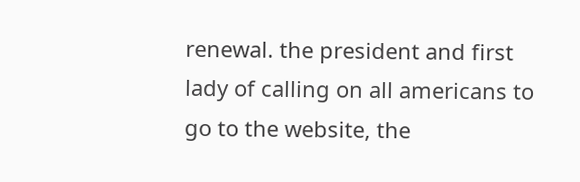renewal. the president and first lady of calling on all americans to go to the website, the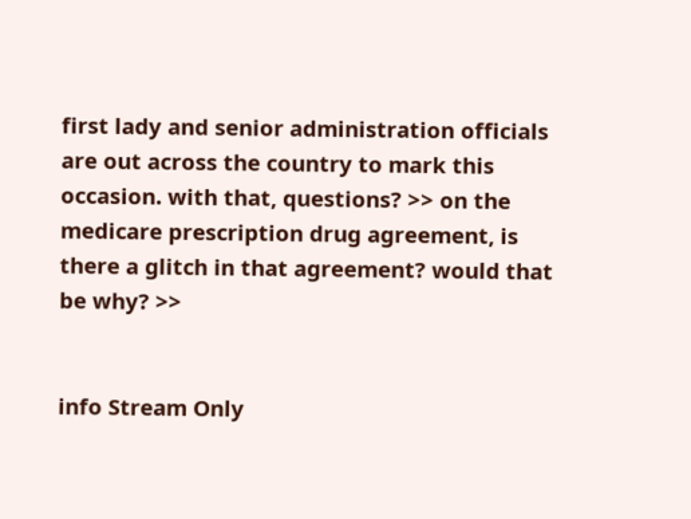first lady and senior administration officials are out across the country to mark this occasion. with that, questions? >> on the medicare prescription drug agreement, is there a glitch in that agreement? would that be why? >>


info Stream Only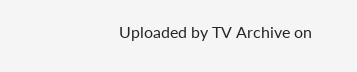Uploaded by TV Archive on